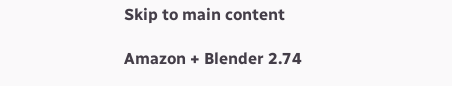Skip to main content

Amazon + Blender 2.74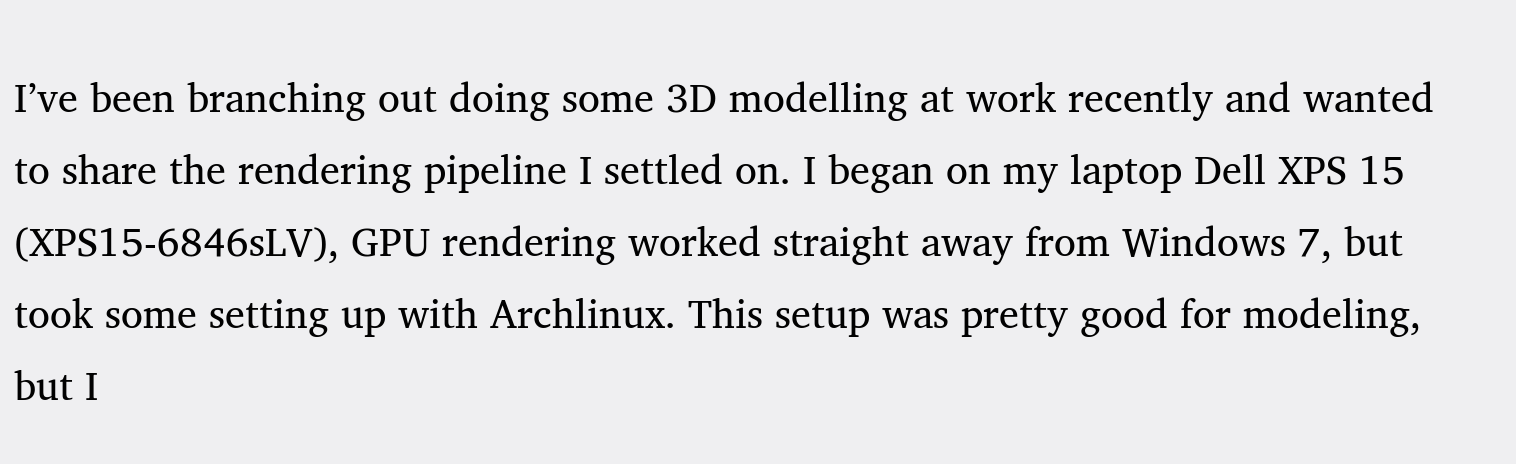I’ve been branching out doing some 3D modelling at work recently and wanted to share the rendering pipeline I settled on. I began on my laptop Dell XPS 15 (XPS15-6846sLV), GPU rendering worked straight away from Windows 7, but took some setting up with Archlinux. This setup was pretty good for modeling, but I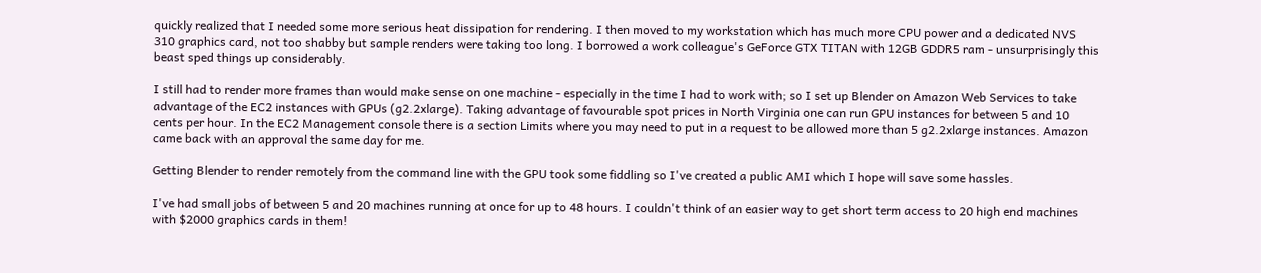quickly realized that I needed some more serious heat dissipation for rendering. I then moved to my workstation which has much more CPU power and a dedicated NVS 310 graphics card, not too shabby but sample renders were taking too long. I borrowed a work colleague's GeForce GTX TITAN with 12GB GDDR5 ram - unsurprisingly this beast sped things up considerably.

I still had to render more frames than would make sense on one machine - especially in the time I had to work with; so I set up Blender on Amazon Web Services to take advantage of the EC2 instances with GPUs (g2.2xlarge). Taking advantage of favourable spot prices in North Virginia one can run GPU instances for between 5 and 10 cents per hour. In the EC2 Management console there is a section Limits where you may need to put in a request to be allowed more than 5 g2.2xlarge instances. Amazon came back with an approval the same day for me.

Getting Blender to render remotely from the command line with the GPU took some fiddling so I've created a public AMI which I hope will save some hassles.

I've had small jobs of between 5 and 20 machines running at once for up to 48 hours. I couldn't think of an easier way to get short term access to 20 high end machines with $2000 graphics cards in them!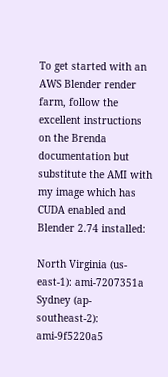To get started with an AWS Blender render farm, follow the excellent instructions on the Brenda documentation but substitute the AMI with my image which has CUDA enabled and Blender 2.74 installed:

North Virginia (us-east-1): ami-7207351a
Sydney (ap-southeast-2): ami-9f5220a5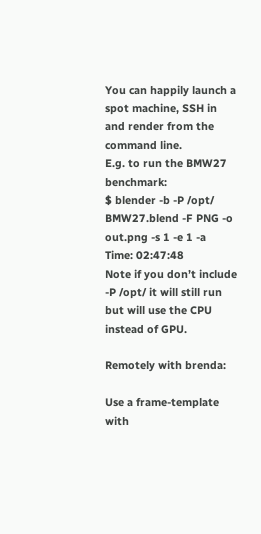You can happily launch a spot machine, SSH in and render from the command line.
E.g. to run the BMW27 benchmark:
$ blender -b -P /opt/ BMW27.blend -F PNG -o out.png -s 1 -e 1 -a
Time: 02:47:48
Note if you don’t include -P /opt/ it will still run but will use the CPU instead of GPU.

Remotely with brenda:

Use a frame-template with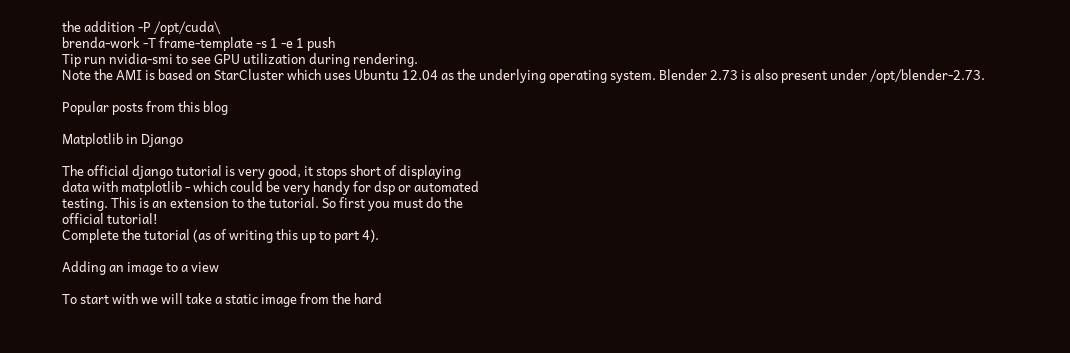the addition -P /opt/cuda\
brenda-work -T frame-template -s 1 -e 1 push
Tip run nvidia-smi to see GPU utilization during rendering.
Note the AMI is based on StarCluster which uses Ubuntu 12.04 as the underlying operating system. Blender 2.73 is also present under /opt/blender-2.73.

Popular posts from this blog

Matplotlib in Django

The official django tutorial is very good, it stops short of displaying
data with matplotlib - which could be very handy for dsp or automated
testing. This is an extension to the tutorial. So first you must do the
official tutorial!
Complete the tutorial (as of writing this up to part 4).

Adding an image to a view

To start with we will take a static image from the hard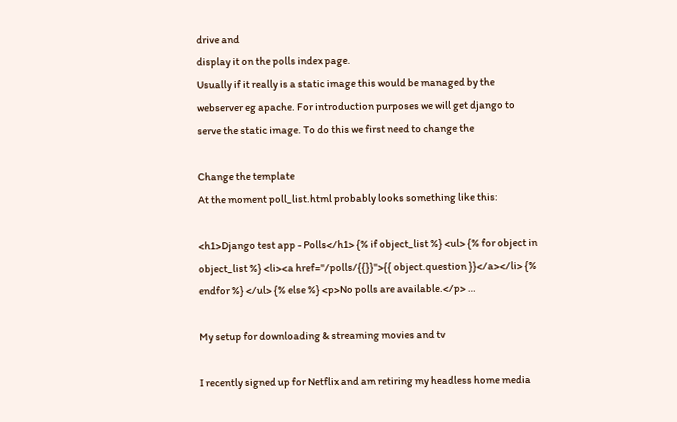drive and
display it on the polls index page.
Usually if it really is a static image this would be managed by the
webserver eg apache. For introduction purposes we will get django to
serve the static image. To do this we first need to change the

Change the template
At the moment poll_list.html probably looks something like this:

<h1>Django test app - Polls</h1> {% if object_list %} <ul> {% for object in object_list %} <li><a href="/polls/{{}}">{{ object.question }}</a></li> {% endfor %} </ul> {% else %} <p>No polls are available.</p> …

My setup for downloading & streaming movies and tv

I recently signed up for Netflix and am retiring my headless home media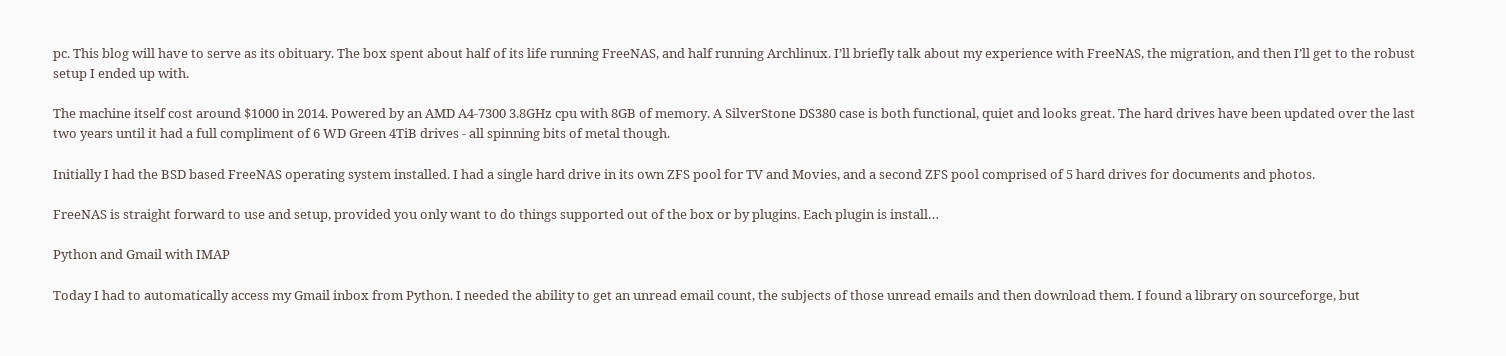pc. This blog will have to serve as its obituary. The box spent about half of its life running FreeNAS, and half running Archlinux. I’ll briefly talk about my experience with FreeNAS, the migration, and then I’ll get to the robust setup I ended up with.

The machine itself cost around $1000 in 2014. Powered by an AMD A4-7300 3.8GHz cpu with 8GB of memory. A SilverStone DS380 case is both functional, quiet and looks great. The hard drives have been updated over the last two years until it had a full compliment of 6 WD Green 4TiB drives - all spinning bits of metal though.

Initially I had the BSD based FreeNAS operating system installed. I had a single hard drive in its own ZFS pool for TV and Movies, and a second ZFS pool comprised of 5 hard drives for documents and photos.

FreeNAS is straight forward to use and setup, provided you only want to do things supported out of the box or by plugins. Each plugin is install…

Python and Gmail with IMAP

Today I had to automatically access my Gmail inbox from Python. I needed the ability to get an unread email count, the subjects of those unread emails and then download them. I found a library on sourceforge, but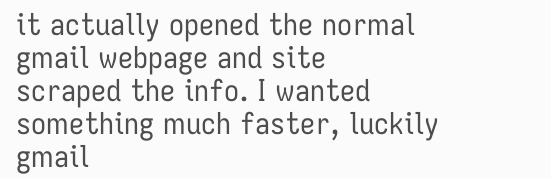it actually opened the normal gmail webpage and site scraped the info. I wanted something much faster, luckily gmail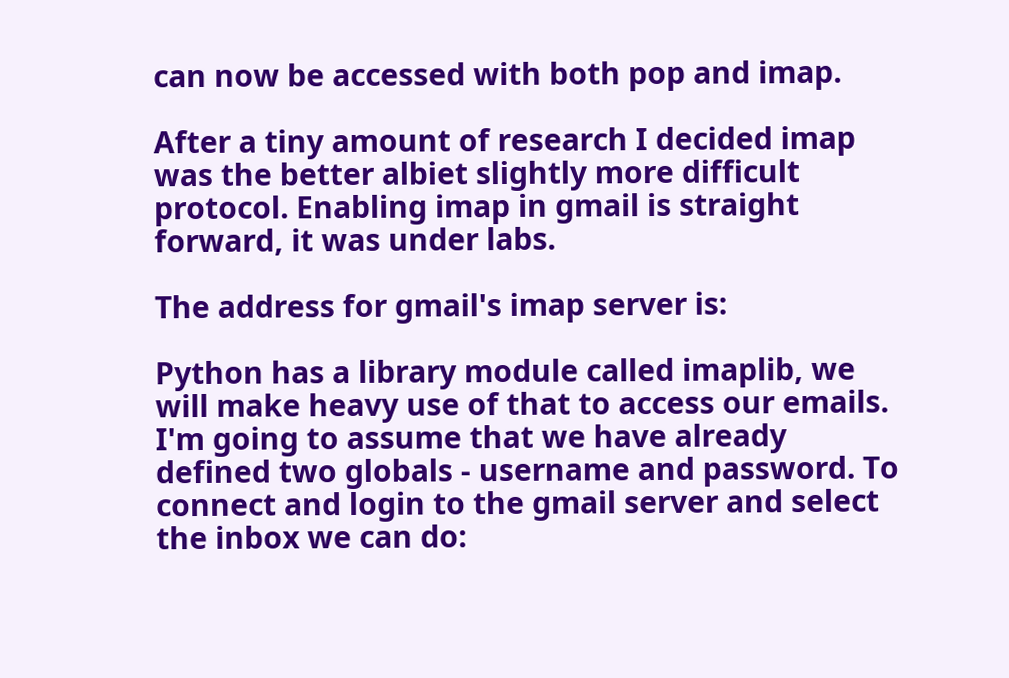can now be accessed with both pop and imap.

After a tiny amount of research I decided imap was the better albiet slightly more difficult protocol. Enabling imap in gmail is straight forward, it was under labs.

The address for gmail's imap server is:

Python has a library module called imaplib, we will make heavy use of that to access our emails. I'm going to assume that we have already defined two globals - username and password. To connect and login to the gmail server and select the inbox we can do: